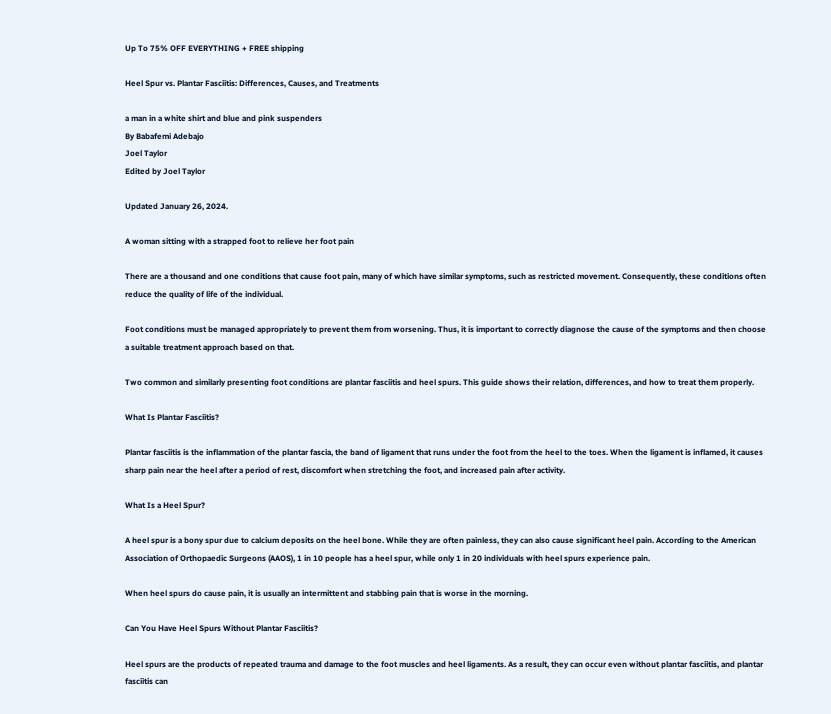Up To 75% OFF EVERYTHING + FREE shipping

Heel Spur vs. Plantar Fasciitis: Differences, Causes, and Treatments

a man in a white shirt and blue and pink suspenders
By Babafemi Adebajo
Joel Taylor
Edited by Joel Taylor

Updated January 26, 2024.

A woman sitting with a strapped foot to relieve her foot pain

There are a thousand and one conditions that cause foot pain, many of which have similar symptoms, such as restricted movement. Consequently, these conditions often reduce the quality of life of the individual.

Foot conditions must be managed appropriately to prevent them from worsening. Thus, it is important to correctly diagnose the cause of the symptoms and then choose a suitable treatment approach based on that.

Two common and similarly presenting foot conditions are plantar fasciitis and heel spurs. This guide shows their relation, differences, and how to treat them properly.

What Is Plantar Fasciitis?

Plantar fasciitis is the inflammation of the plantar fascia, the band of ligament that runs under the foot from the heel to the toes. When the ligament is inflamed, it causes sharp pain near the heel after a period of rest, discomfort when stretching the foot, and increased pain after activity.

What Is a Heel Spur?

A heel spur is a bony spur due to calcium deposits on the heel bone. While they are often painless, they can also cause significant heel pain. According to the American Association of Orthopaedic Surgeons (AAOS), 1 in 10 people has a heel spur, while only 1 in 20 individuals with heel spurs experience pain.

When heel spurs do cause pain, it is usually an intermittent and stabbing pain that is worse in the morning.

Can You Have Heel Spurs Without Plantar Fasciitis?

Heel spurs are the products of repeated trauma and damage to the foot muscles and heel ligaments. As a result, they can occur even without plantar fasciitis, and plantar fasciitis can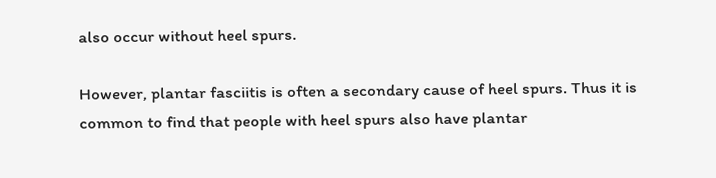also occur without heel spurs.

However, plantar fasciitis is often a secondary cause of heel spurs. Thus it is common to find that people with heel spurs also have plantar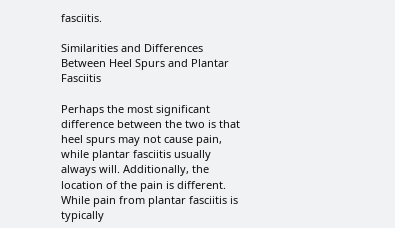fasciitis.

Similarities and Differences Between Heel Spurs and Plantar Fasciitis

Perhaps the most significant difference between the two is that heel spurs may not cause pain, while plantar fasciitis usually always will. Additionally, the location of the pain is different. While pain from plantar fasciitis is typically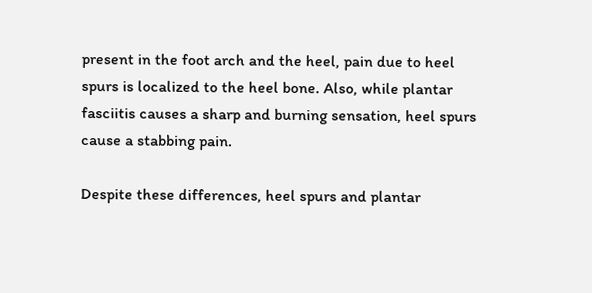present in the foot arch and the heel, pain due to heel spurs is localized to the heel bone. Also, while plantar fasciitis causes a sharp and burning sensation, heel spurs cause a stabbing pain.

Despite these differences, heel spurs and plantar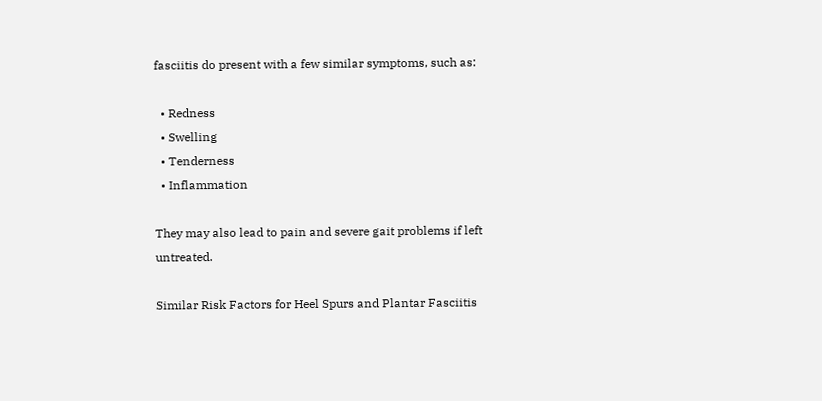fasciitis do present with a few similar symptoms, such as:

  • Redness
  • Swelling
  • Tenderness
  • Inflammation

They may also lead to pain and severe gait problems if left untreated.

Similar Risk Factors for Heel Spurs and Plantar Fasciitis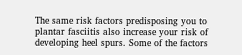The same risk factors predisposing you to plantar fasciitis also increase your risk of developing heel spurs. Some of the factors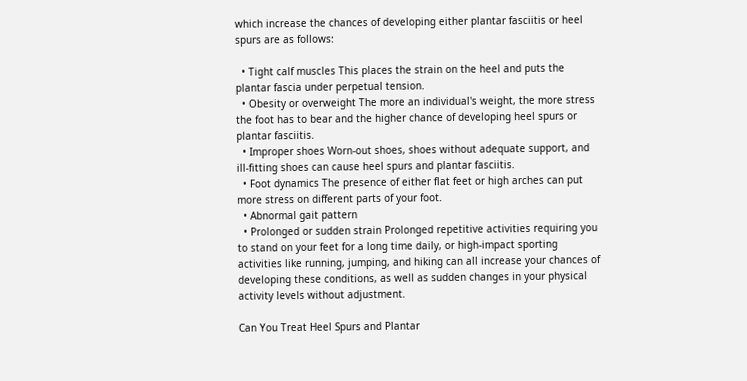which increase the chances of developing either plantar fasciitis or heel spurs are as follows:

  • Tight calf muscles This places the strain on the heel and puts the plantar fascia under perpetual tension.
  • Obesity or overweight The more an individual's weight, the more stress the foot has to bear and the higher chance of developing heel spurs or plantar fasciitis.
  • Improper shoes Worn-out shoes, shoes without adequate support, and ill-fitting shoes can cause heel spurs and plantar fasciitis.
  • Foot dynamics The presence of either flat feet or high arches can put more stress on different parts of your foot.
  • Abnormal gait pattern
  • Prolonged or sudden strain Prolonged repetitive activities requiring you to stand on your feet for a long time daily, or high-impact sporting activities like running, jumping, and hiking can all increase your chances of developing these conditions, as well as sudden changes in your physical activity levels without adjustment.

Can You Treat Heel Spurs and Plantar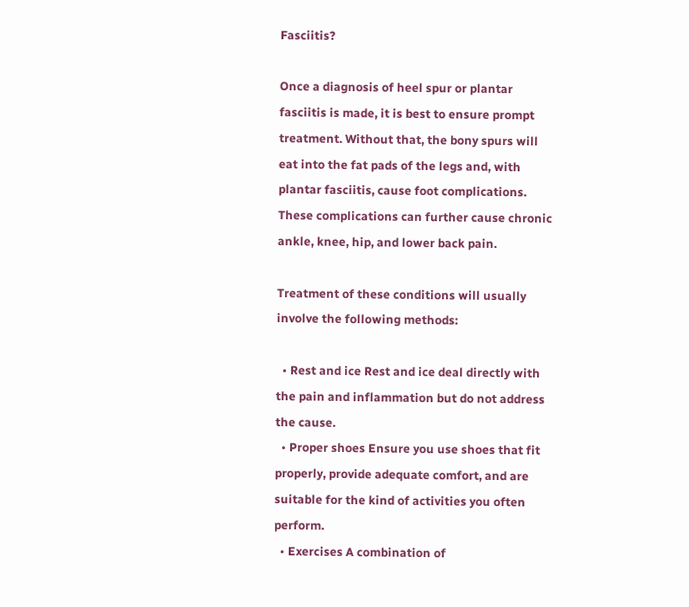Fasciitis?

Once a diagnosis of heel spur or plantar fasciitis is made, it is best to ensure prompt treatment. Without that, the bony spurs will eat into the fat pads of the legs and, with plantar fasciitis, cause foot complications. These complications can further cause chronic ankle, knee, hip, and lower back pain.

Treatment of these conditions will usually involve the following methods:

  • Rest and ice Rest and ice deal directly with the pain and inflammation but do not address the cause.
  • Proper shoes Ensure you use shoes that fit properly, provide adequate comfort, and are suitable for the kind of activities you often perform.
  • Exercises A combination of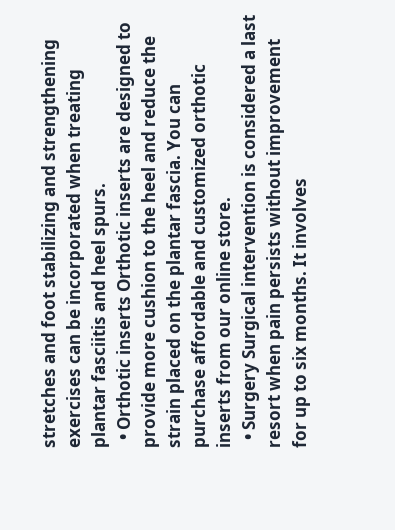stretches and foot stabilizing and strengthening exercises can be incorporated when treating plantar fasciitis and heel spurs.
  • Orthotic inserts Orthotic inserts are designed to provide more cushion to the heel and reduce the strain placed on the plantar fascia. You can purchase affordable and customized orthotic inserts from our online store.
  • Surgery Surgical intervention is considered a last resort when pain persists without improvement for up to six months. It involves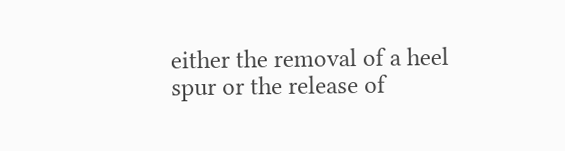either the removal of a heel spur or the release of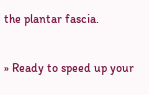the plantar fascia.

» Ready to speed up your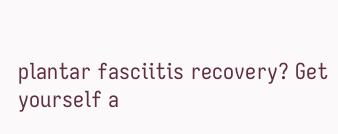plantar fasciitis recovery? Get yourself a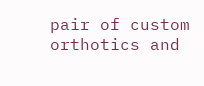pair of custom orthotics and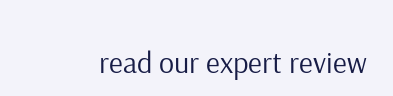read our expert review